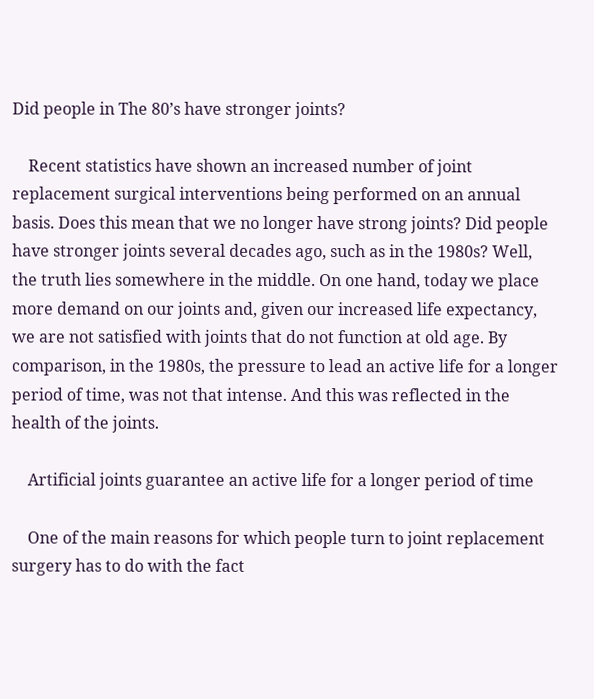Did people in The 80’s have stronger joints?

    Recent statistics have shown an increased number of joint replacement surgical interventions being performed on an annual basis. Does this mean that we no longer have strong joints? Did people have stronger joints several decades ago, such as in the 1980s? Well, the truth lies somewhere in the middle. On one hand, today we place more demand on our joints and, given our increased life expectancy, we are not satisfied with joints that do not function at old age. By comparison, in the 1980s, the pressure to lead an active life for a longer period of time, was not that intense. And this was reflected in the health of the joints.

    Artificial joints guarantee an active life for a longer period of time

    One of the main reasons for which people turn to joint replacement surgery has to do with the fact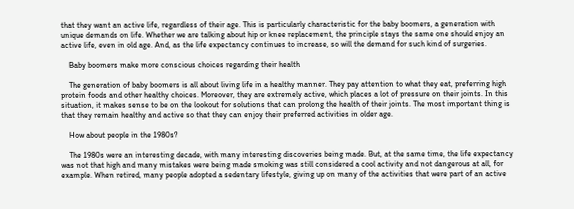that they want an active life, regardless of their age. This is particularly characteristic for the baby boomers, a generation with unique demands on life. Whether we are talking about hip or knee replacement, the principle stays the same one should enjoy an active life, even in old age. And, as the life expectancy continues to increase, so will the demand for such kind of surgeries.

    Baby boomers make more conscious choices regarding their health

    The generation of baby boomers is all about living life in a healthy manner. They pay attention to what they eat, preferring high protein foods and other healthy choices. Moreover, they are extremely active, which places a lot of pressure on their joints. In this situation, it makes sense to be on the lookout for solutions that can prolong the health of their joints. The most important thing is that they remain healthy and active so that they can enjoy their preferred activities in older age.

    How about people in the 1980s?

    The 1980s were an interesting decade, with many interesting discoveries being made. But, at the same time, the life expectancy was not that high and many mistakes were being made smoking was still considered a cool activity and not dangerous at all, for example. When retired, many people adopted a sedentary lifestyle, giving up on many of the activities that were part of an active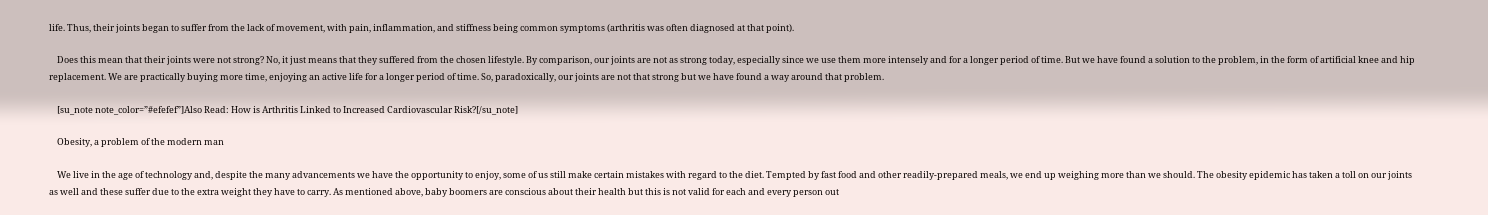life. Thus, their joints began to suffer from the lack of movement, with pain, inflammation, and stiffness being common symptoms (arthritis was often diagnosed at that point).

    Does this mean that their joints were not strong? No, it just means that they suffered from the chosen lifestyle. By comparison, our joints are not as strong today, especially since we use them more intensely and for a longer period of time. But we have found a solution to the problem, in the form of artificial knee and hip replacement. We are practically buying more time, enjoying an active life for a longer period of time. So, paradoxically, our joints are not that strong but we have found a way around that problem.

    [su_note note_color=”#efefef”]Also Read: How is Arthritis Linked to Increased Cardiovascular Risk?[/su_note]

    Obesity, a problem of the modern man

    We live in the age of technology and, despite the many advancements we have the opportunity to enjoy, some of us still make certain mistakes with regard to the diet. Tempted by fast food and other readily-prepared meals, we end up weighing more than we should. The obesity epidemic has taken a toll on our joints as well and these suffer due to the extra weight they have to carry. As mentioned above, baby boomers are conscious about their health but this is not valid for each and every person out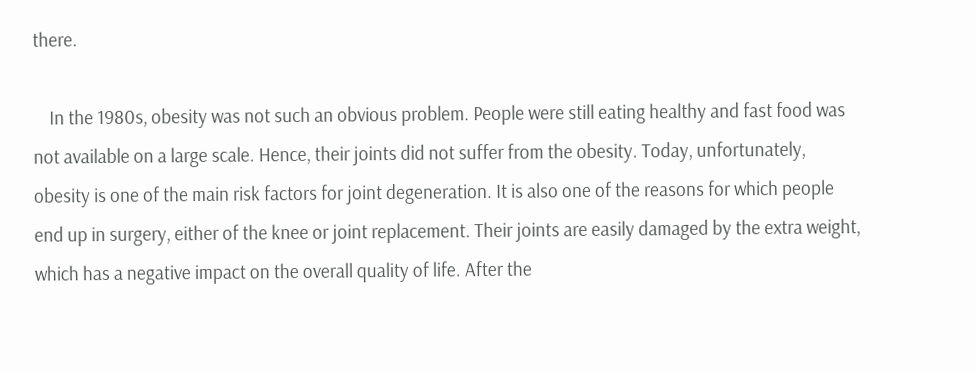there.

    In the 1980s, obesity was not such an obvious problem. People were still eating healthy and fast food was not available on a large scale. Hence, their joints did not suffer from the obesity. Today, unfortunately, obesity is one of the main risk factors for joint degeneration. It is also one of the reasons for which people end up in surgery, either of the knee or joint replacement. Their joints are easily damaged by the extra weight, which has a negative impact on the overall quality of life. After the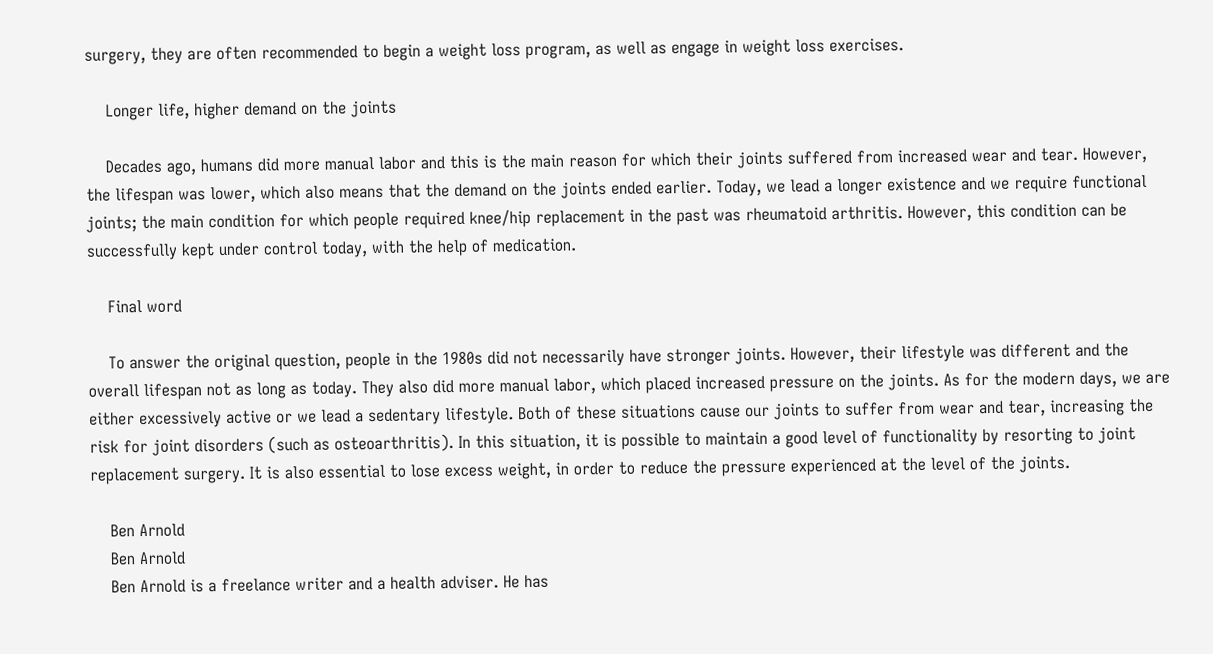surgery, they are often recommended to begin a weight loss program, as well as engage in weight loss exercises.

    Longer life, higher demand on the joints

    Decades ago, humans did more manual labor and this is the main reason for which their joints suffered from increased wear and tear. However, the lifespan was lower, which also means that the demand on the joints ended earlier. Today, we lead a longer existence and we require functional joints; the main condition for which people required knee/hip replacement in the past was rheumatoid arthritis. However, this condition can be successfully kept under control today, with the help of medication.

    Final word

    To answer the original question, people in the 1980s did not necessarily have stronger joints. However, their lifestyle was different and the overall lifespan not as long as today. They also did more manual labor, which placed increased pressure on the joints. As for the modern days, we are either excessively active or we lead a sedentary lifestyle. Both of these situations cause our joints to suffer from wear and tear, increasing the risk for joint disorders (such as osteoarthritis). In this situation, it is possible to maintain a good level of functionality by resorting to joint replacement surgery. It is also essential to lose excess weight, in order to reduce the pressure experienced at the level of the joints.

    Ben Arnold
    Ben Arnold
    Ben Arnold is a freelance writer and a health adviser. He has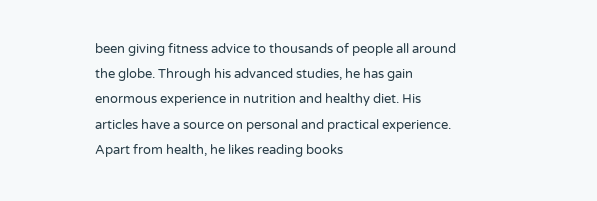been giving fitness advice to thousands of people all around the globe. Through his advanced studies, he has gain enormous experience in nutrition and healthy diet. His articles have a source on personal and practical experience. Apart from health, he likes reading books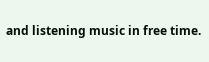and listening music in free time.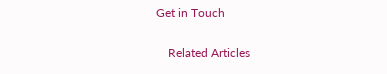Get in Touch

    Related Articles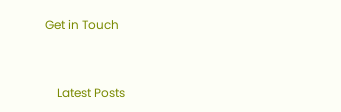Get in Touch


    Latest Posts